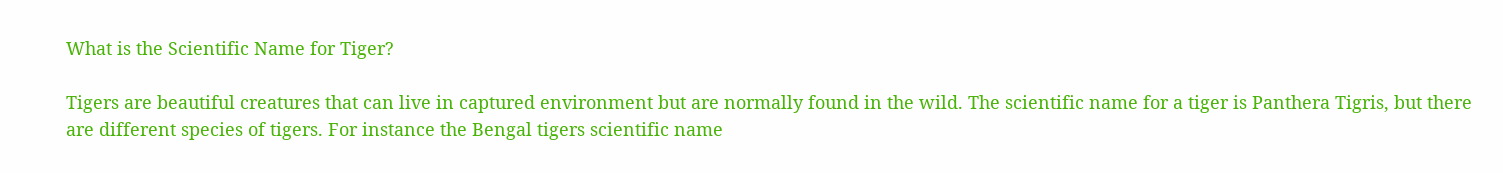What is the Scientific Name for Tiger?

Tigers are beautiful creatures that can live in captured environment but are normally found in the wild. The scientific name for a tiger is Panthera Tigris, but there are different species of tigers. For instance the Bengal tigers scientific name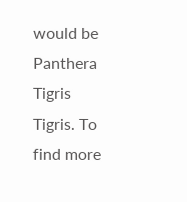would be Panthera Tigris Tigris. To find more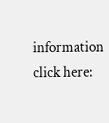information click here: